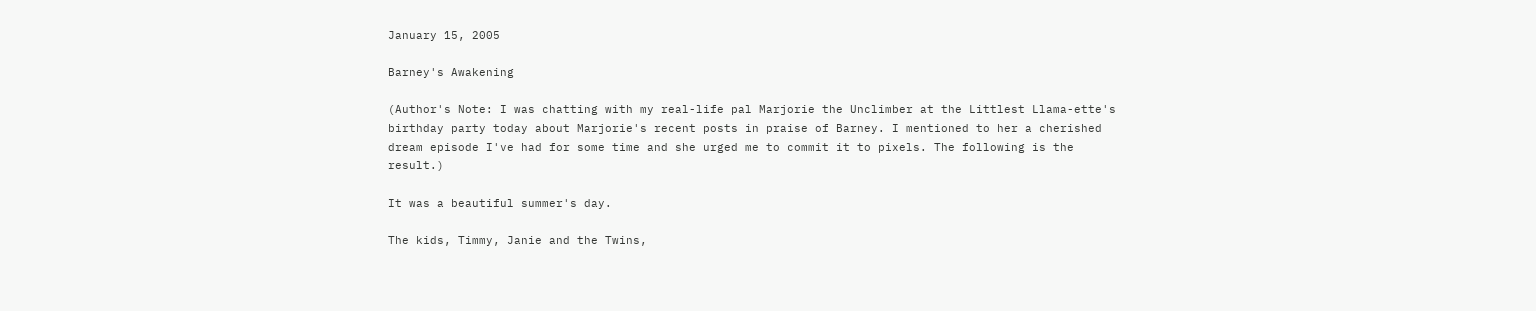January 15, 2005

Barney's Awakening

(Author's Note: I was chatting with my real-life pal Marjorie the Unclimber at the Littlest Llama-ette's birthday party today about Marjorie's recent posts in praise of Barney. I mentioned to her a cherished dream episode I've had for some time and she urged me to commit it to pixels. The following is the result.)

It was a beautiful summer's day.

The kids, Timmy, Janie and the Twins,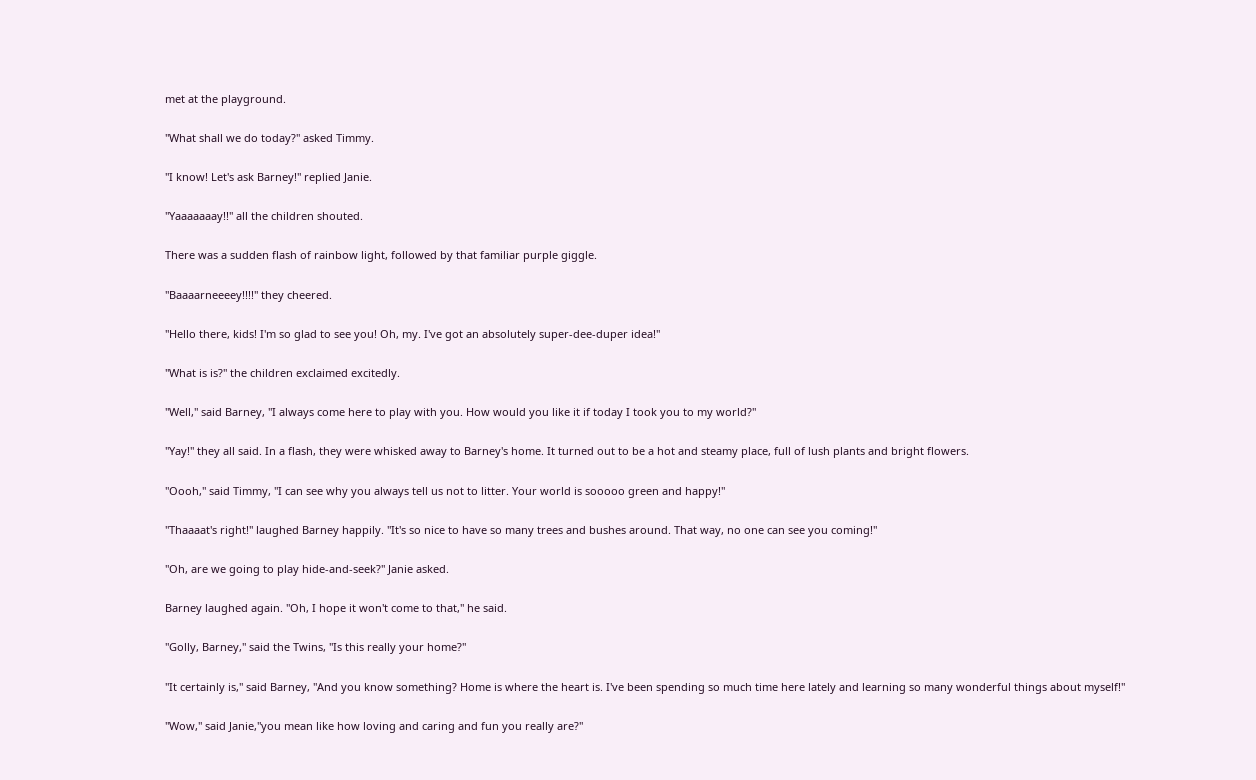met at the playground.

"What shall we do today?" asked Timmy.

"I know! Let's ask Barney!" replied Janie.

"Yaaaaaaay!!" all the children shouted.

There was a sudden flash of rainbow light, followed by that familiar purple giggle.

"Baaaarneeeey!!!!" they cheered.

"Hello there, kids! I'm so glad to see you! Oh, my. I've got an absolutely super-dee-duper idea!"

"What is is?" the children exclaimed excitedly.

"Well," said Barney, "I always come here to play with you. How would you like it if today I took you to my world?"

"Yay!" they all said. In a flash, they were whisked away to Barney's home. It turned out to be a hot and steamy place, full of lush plants and bright flowers.

"Oooh," said Timmy, "I can see why you always tell us not to litter. Your world is sooooo green and happy!"

"Thaaaat's right!" laughed Barney happily. "It's so nice to have so many trees and bushes around. That way, no one can see you coming!"

"Oh, are we going to play hide-and-seek?" Janie asked.

Barney laughed again. "Oh, I hope it won't come to that," he said.

"Golly, Barney," said the Twins, "Is this really your home?"

"It certainly is," said Barney, "And you know something? Home is where the heart is. I've been spending so much time here lately and learning so many wonderful things about myself!"

"Wow," said Janie,"you mean like how loving and caring and fun you really are?"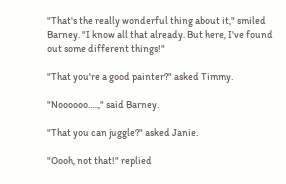"That's the really wonderful thing about it," smiled Barney. "I know all that already. But here, I've found out some different things!"

"That you're a good painter?" asked Timmy.

"Noooooo.....," said Barney.

"That you can juggle?" asked Janie.

"Oooh, not that!" replied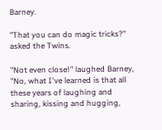Barney.

"That you can do magic tricks?" asked the Twins.

"Not even close!" laughed Barney, "No, what I've learned is that all these years of laughing and sharing, kissing and hugging,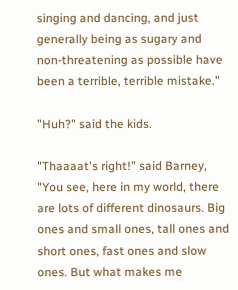singing and dancing, and just generally being as sugary and non-threatening as possible have been a terrible, terrible mistake."

"Huh?" said the kids.

"Thaaaat's right!" said Barney, "You see, here in my world, there are lots of different dinosaurs. Big ones and small ones, tall ones and short ones, fast ones and slow ones. But what makes me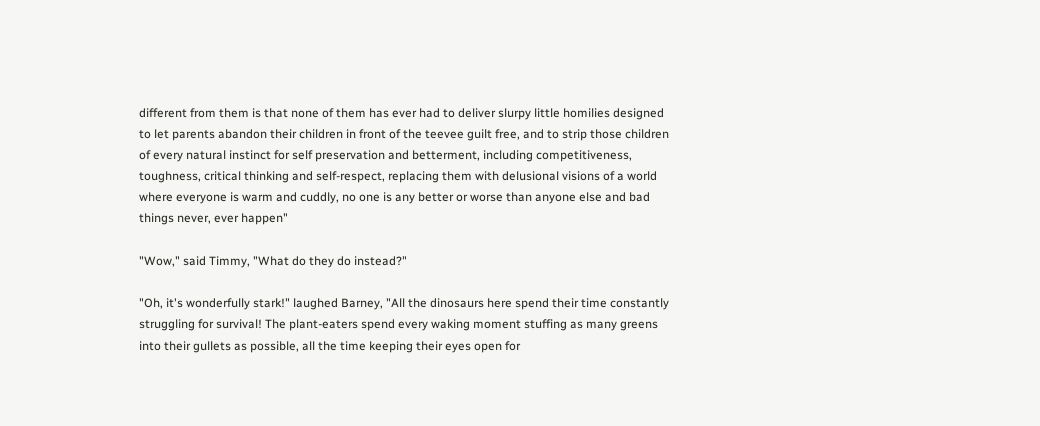different from them is that none of them has ever had to deliver slurpy little homilies designed to let parents abandon their children in front of the teevee guilt free, and to strip those children of every natural instinct for self preservation and betterment, including competitiveness, toughness, critical thinking and self-respect, replacing them with delusional visions of a world where everyone is warm and cuddly, no one is any better or worse than anyone else and bad things never, ever happen"

"Wow," said Timmy, "What do they do instead?"

"Oh, it's wonderfully stark!" laughed Barney, "All the dinosaurs here spend their time constantly struggling for survival! The plant-eaters spend every waking moment stuffing as many greens into their gullets as possible, all the time keeping their eyes open for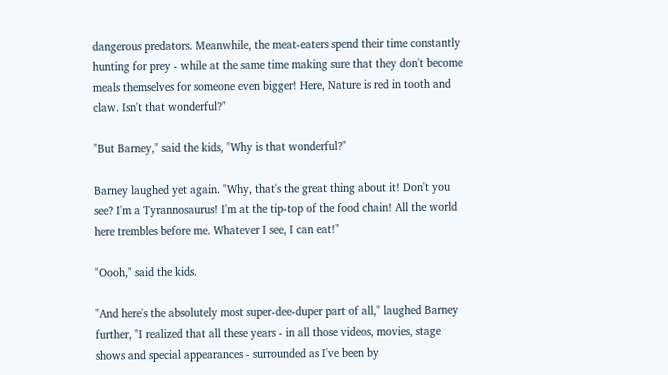dangerous predators. Meanwhile, the meat-eaters spend their time constantly hunting for prey - while at the same time making sure that they don't become meals themselves for someone even bigger! Here, Nature is red in tooth and claw. Isn't that wonderful?"

"But Barney," said the kids, "Why is that wonderful?"

Barney laughed yet again. "Why, that's the great thing about it! Don't you see? I'm a Tyrannosaurus! I'm at the tip-top of the food chain! All the world here trembles before me. Whatever I see, I can eat!"

"Oooh," said the kids.

"And here's the absolutely most super-dee-duper part of all," laughed Barney further, "I realized that all these years - in all those videos, movies, stage shows and special appearances - surrounded as I've been by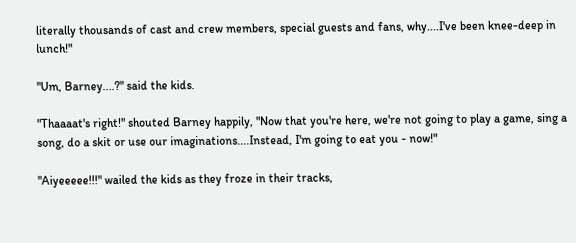literally thousands of cast and crew members, special guests and fans, why....I've been knee-deep in lunch!"

"Um, Barney....?" said the kids.

"Thaaaat's right!" shouted Barney happily, "Now that you're here, we're not going to play a game, sing a song, do a skit or use our imaginations....Instead, I'm going to eat you - now!"

"Aiyeeeee!!!" wailed the kids as they froze in their tracks,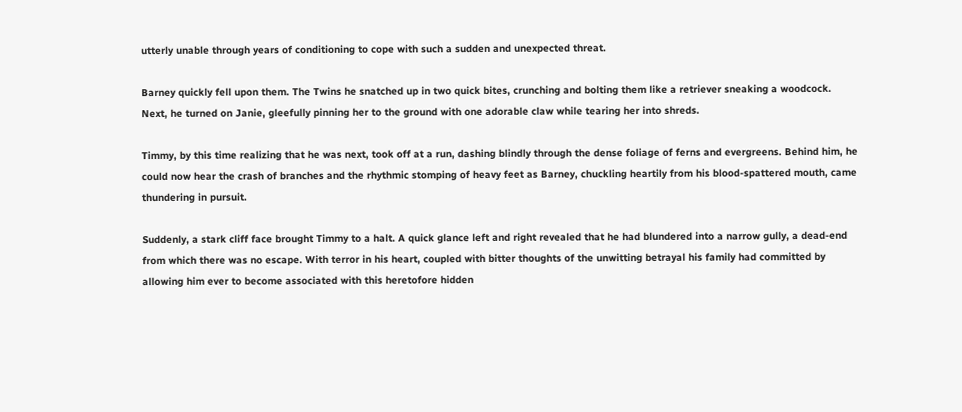utterly unable through years of conditioning to cope with such a sudden and unexpected threat.

Barney quickly fell upon them. The Twins he snatched up in two quick bites, crunching and bolting them like a retriever sneaking a woodcock. Next, he turned on Janie, gleefully pinning her to the ground with one adorable claw while tearing her into shreds.

Timmy, by this time realizing that he was next, took off at a run, dashing blindly through the dense foliage of ferns and evergreens. Behind him, he could now hear the crash of branches and the rhythmic stomping of heavy feet as Barney, chuckling heartily from his blood-spattered mouth, came thundering in pursuit.

Suddenly, a stark cliff face brought Timmy to a halt. A quick glance left and right revealed that he had blundered into a narrow gully, a dead-end from which there was no escape. With terror in his heart, coupled with bitter thoughts of the unwitting betrayal his family had committed by allowing him ever to become associated with this heretofore hidden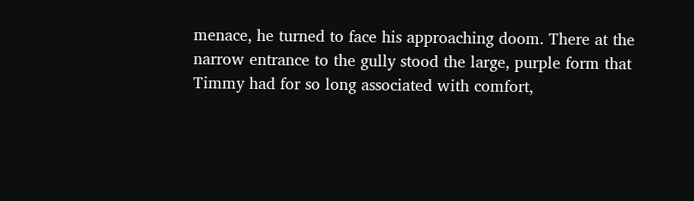menace, he turned to face his approaching doom. There at the narrow entrance to the gully stood the large, purple form that Timmy had for so long associated with comfort,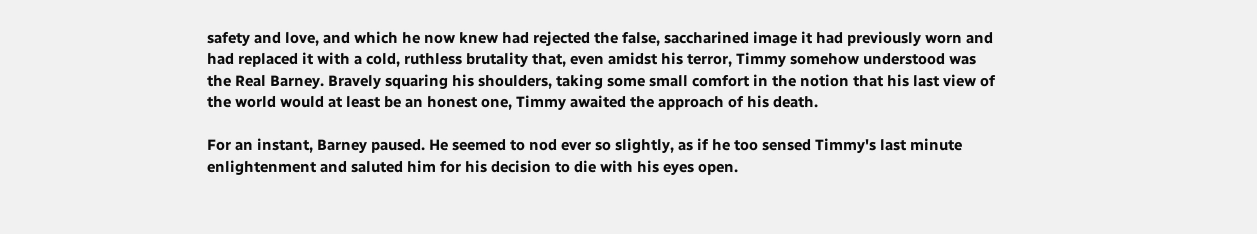safety and love, and which he now knew had rejected the false, saccharined image it had previously worn and had replaced it with a cold, ruthless brutality that, even amidst his terror, Timmy somehow understood was the Real Barney. Bravely squaring his shoulders, taking some small comfort in the notion that his last view of the world would at least be an honest one, Timmy awaited the approach of his death.

For an instant, Barney paused. He seemed to nod ever so slightly, as if he too sensed Timmy's last minute enlightenment and saluted him for his decision to die with his eyes open.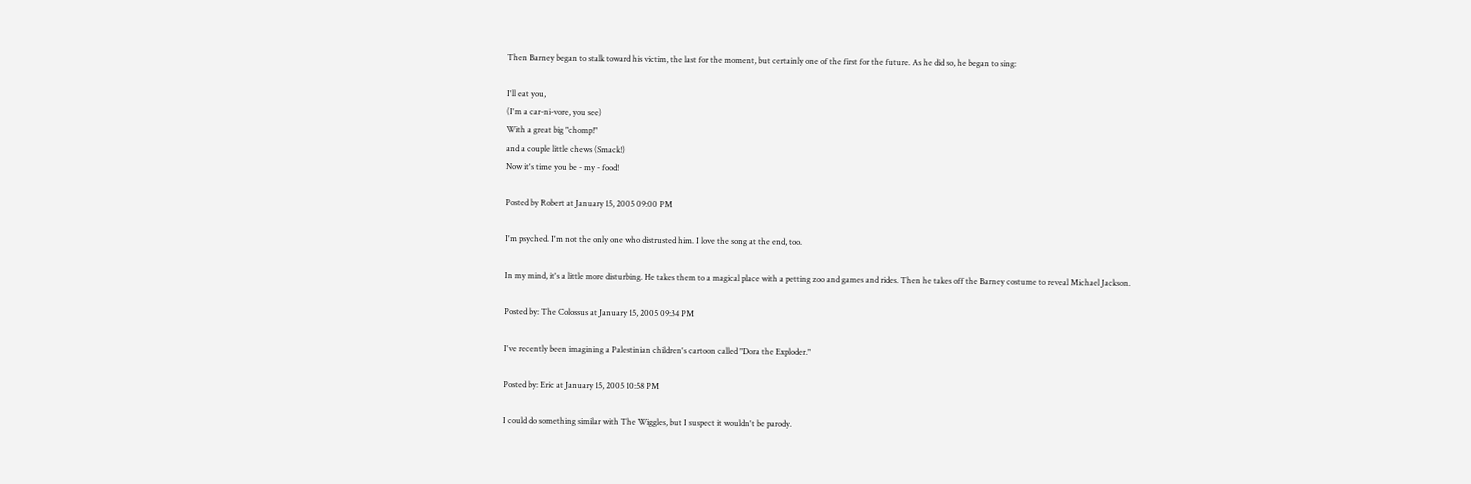Then Barney began to stalk toward his victim, the last for the moment, but certainly one of the first for the future. As he did so, he began to sing:

I'll eat you,
(I'm a car-ni-vore, you see)
With a great big "chomp!"
and a couple little chews (Smack!)
Now it's time you be - my - food!

Posted by Robert at January 15, 2005 09:00 PM

I'm psyched. I'm not the only one who distrusted him. I love the song at the end, too.

In my mind, it's a little more disturbing. He takes them to a magical place with a petting zoo and games and rides. Then he takes off the Barney costume to reveal Michael Jackson.

Posted by: The Colossus at January 15, 2005 09:34 PM

I've recently been imagining a Palestinian children's cartoon called "Dora the Exploder."

Posted by: Eric at January 15, 2005 10:58 PM

I could do something similar with The Wiggles, but I suspect it wouldn't be parody.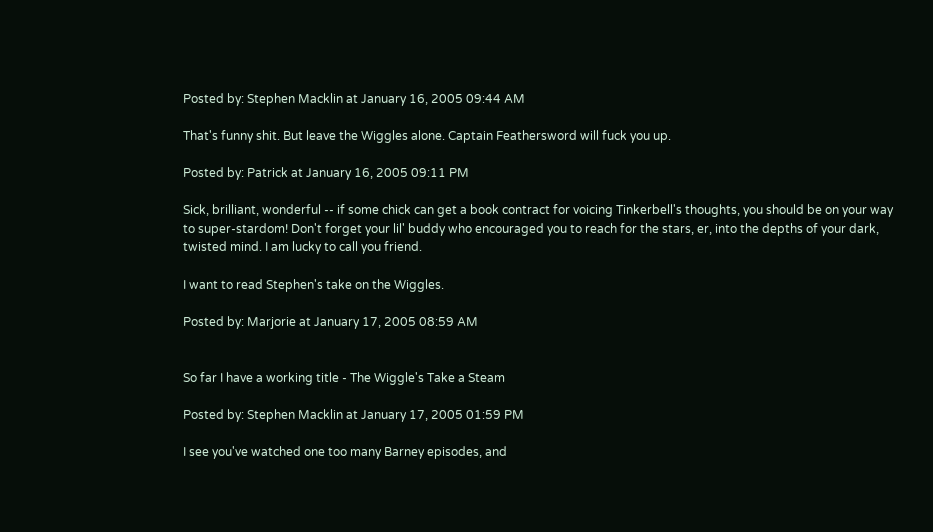Posted by: Stephen Macklin at January 16, 2005 09:44 AM

That's funny shit. But leave the Wiggles alone. Captain Feathersword will fuck you up.

Posted by: Patrick at January 16, 2005 09:11 PM

Sick, brilliant, wonderful -- if some chick can get a book contract for voicing Tinkerbell's thoughts, you should be on your way to super-stardom! Don't forget your lil' buddy who encouraged you to reach for the stars, er, into the depths of your dark, twisted mind. I am lucky to call you friend.

I want to read Stephen's take on the Wiggles.

Posted by: Marjorie at January 17, 2005 08:59 AM


So far I have a working title - The Wiggle's Take a Steam

Posted by: Stephen Macklin at January 17, 2005 01:59 PM

I see you've watched one too many Barney episodes, and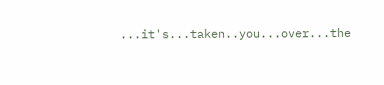...it's...taken..you...over...the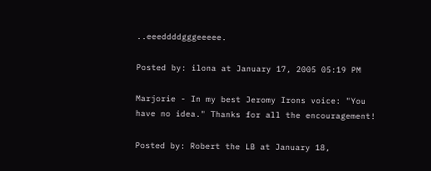..eeeddddgggeeeee.

Posted by: ilona at January 17, 2005 05:19 PM

Marjorie - In my best Jeromy Irons voice: "You have no idea." Thanks for all the encouragement!

Posted by: Robert the LB at January 18,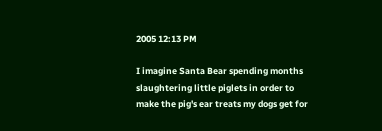2005 12:13 PM

I imagine Santa Bear spending months slaughtering little piglets in order to make the pig's ear treats my dogs get for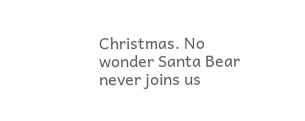Christmas. No wonder Santa Bear never joins us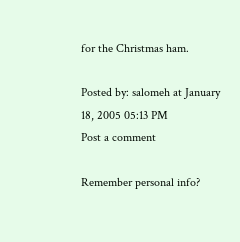for the Christmas ham.

Posted by: salomeh at January 18, 2005 05:13 PM
Post a comment

Remember personal info?